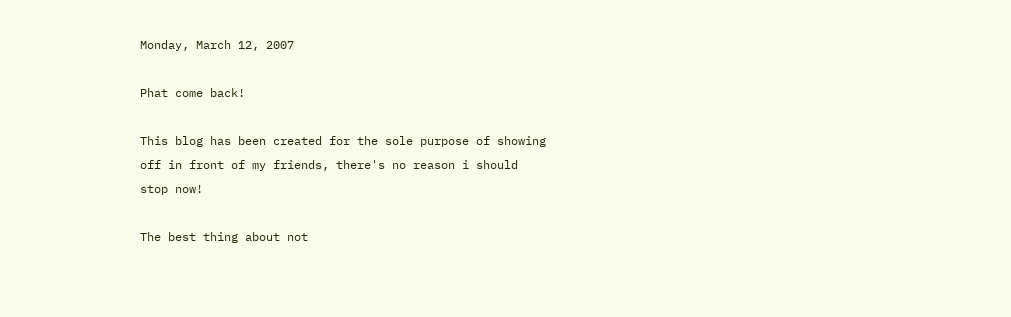Monday, March 12, 2007

Phat come back!

This blog has been created for the sole purpose of showing off in front of my friends, there's no reason i should stop now!

The best thing about not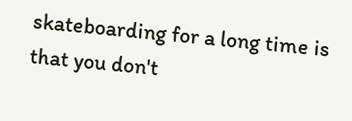skateboarding for a long time is that you don't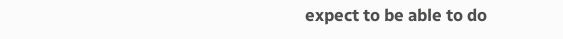expect to be able to do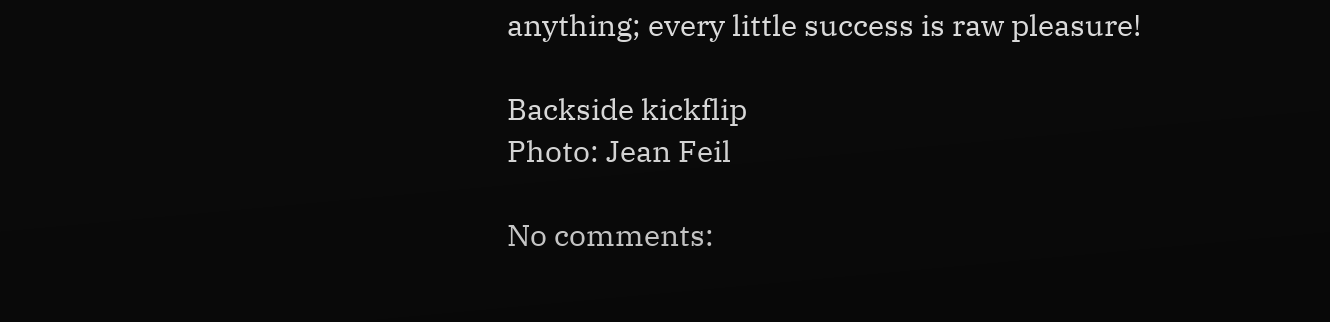anything; every little success is raw pleasure!

Backside kickflip
Photo: Jean Feil

No comments: